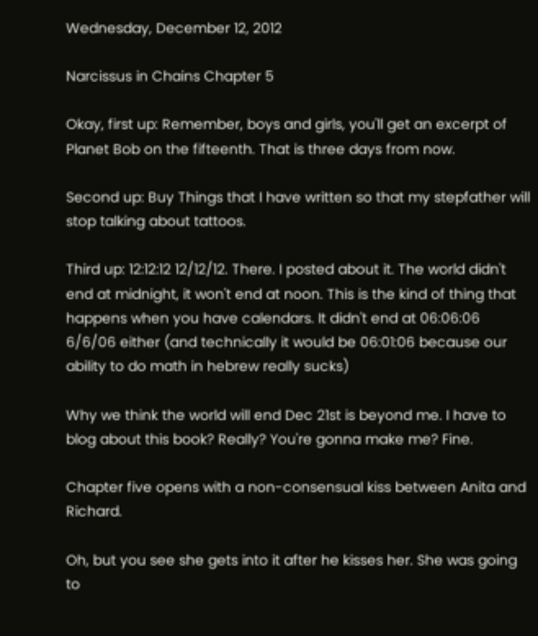Wednesday, December 12, 2012

Narcissus in Chains Chapter 5

Okay, first up: Remember, boys and girls, you'll get an excerpt of Planet Bob on the fifteenth. That is three days from now.

Second up: Buy Things that I have written so that my stepfather will stop talking about tattoos.

Third up: 12:12:12 12/12/12. There. I posted about it. The world didn't end at midnight, it won't end at noon. This is the kind of thing that happens when you have calendars. It didn't end at 06:06:06 6/6/06 either (and technically it would be 06:01:06 because our ability to do math in hebrew really sucks)

Why we think the world will end Dec 21st is beyond me. I have to blog about this book? Really? You're gonna make me? Fine.

Chapter five opens with a non-consensual kiss between Anita and Richard.

Oh, but you see she gets into it after he kisses her. She was going to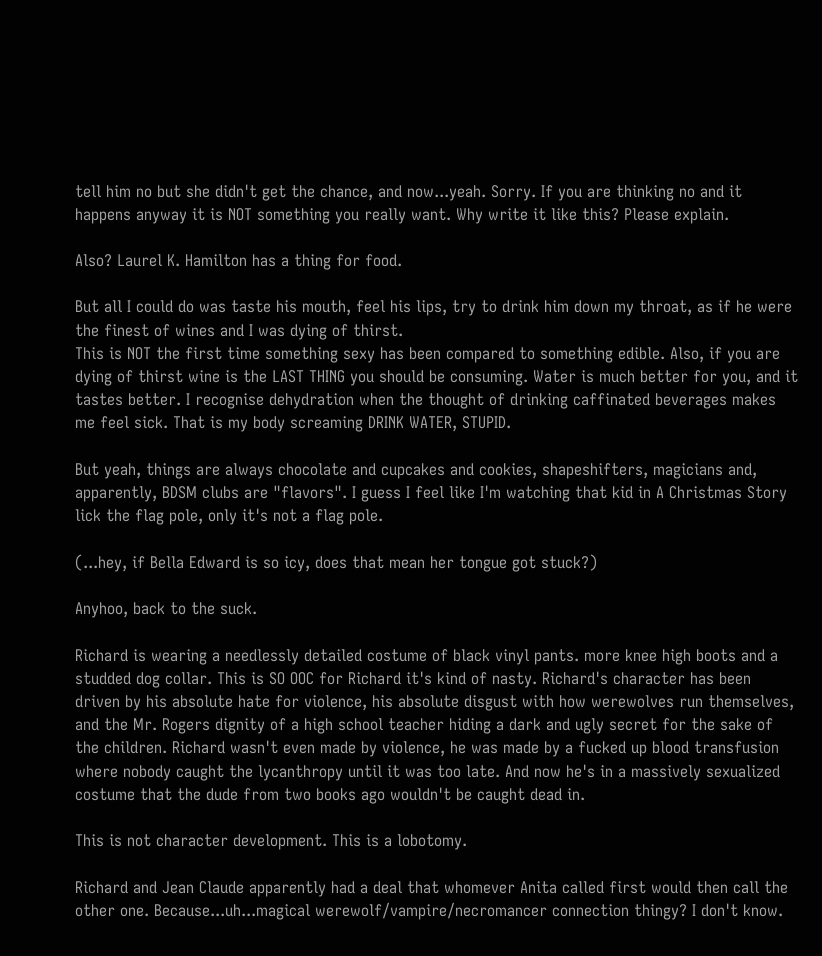tell him no but she didn't get the chance, and now...yeah. Sorry. If you are thinking no and it happens anyway it is NOT something you really want. Why write it like this? Please explain.

Also? Laurel K. Hamilton has a thing for food.

But all I could do was taste his mouth, feel his lips, try to drink him down my throat, as if he were the finest of wines and I was dying of thirst.
This is NOT the first time something sexy has been compared to something edible. Also, if you are dying of thirst wine is the LAST THING you should be consuming. Water is much better for you, and it tastes better. I recognise dehydration when the thought of drinking caffinated beverages makes me feel sick. That is my body screaming DRINK WATER, STUPID.

But yeah, things are always chocolate and cupcakes and cookies, shapeshifters, magicians and, apparently, BDSM clubs are "flavors". I guess I feel like I'm watching that kid in A Christmas Story lick the flag pole, only it's not a flag pole.

(...hey, if Bella Edward is so icy, does that mean her tongue got stuck?)

Anyhoo, back to the suck.

Richard is wearing a needlessly detailed costume of black vinyl pants. more knee high boots and a studded dog collar. This is SO OOC for Richard it's kind of nasty. Richard's character has been driven by his absolute hate for violence, his absolute disgust with how werewolves run themselves, and the Mr. Rogers dignity of a high school teacher hiding a dark and ugly secret for the sake of the children. Richard wasn't even made by violence, he was made by a fucked up blood transfusion where nobody caught the lycanthropy until it was too late. And now he's in a massively sexualized costume that the dude from two books ago wouldn't be caught dead in.

This is not character development. This is a lobotomy.

Richard and Jean Claude apparently had a deal that whomever Anita called first would then call the other one. Because...uh...magical werewolf/vampire/necromancer connection thingy? I don't know.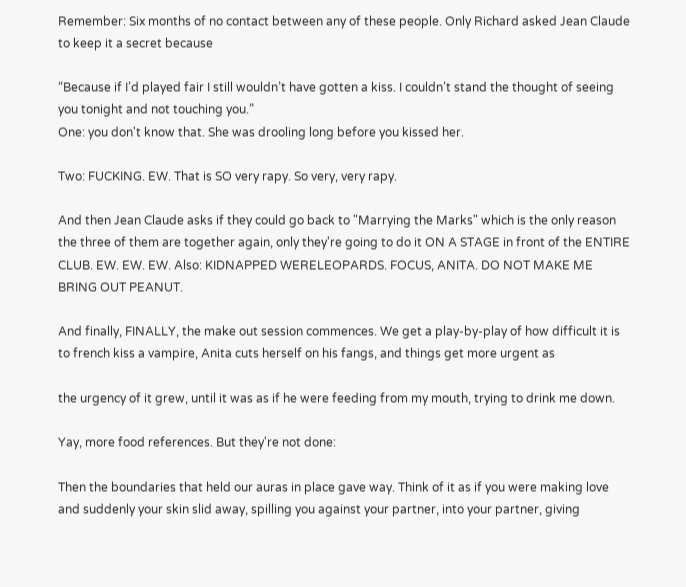Remember: Six months of no contact between any of these people. Only Richard asked Jean Claude to keep it a secret because

“Because if I’d played fair I still wouldn’t have gotten a kiss. I couldn’t stand the thought of seeing you tonight and not touching you.”
One: you don't know that. She was drooling long before you kissed her.

Two: FUCKING. EW. That is SO very rapy. So very, very rapy.

And then Jean Claude asks if they could go back to "Marrying the Marks" which is the only reason the three of them are together again, only they're going to do it ON A STAGE in front of the ENTIRE CLUB. EW. EW. EW. Also: KIDNAPPED WERELEOPARDS. FOCUS, ANITA. DO NOT MAKE ME BRING OUT PEANUT.

And finally, FINALLY, the make out session commences. We get a play-by-play of how difficult it is to french kiss a vampire, Anita cuts herself on his fangs, and things get more urgent as

the urgency of it grew, until it was as if he were feeding from my mouth, trying to drink me down.

Yay, more food references. But they're not done:

Then the boundaries that held our auras in place gave way. Think of it as if you were making love and suddenly your skin slid away, spilling you against your partner, into your partner, giving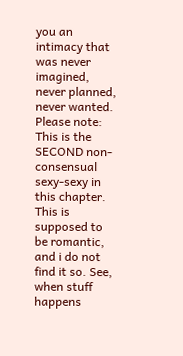you an intimacy that was never imagined, never planned, never wanted.
Please note: This is the SECOND non-consensual sexy-sexy in this chapter. This is supposed to be romantic, and i do not find it so. See, when stuff happens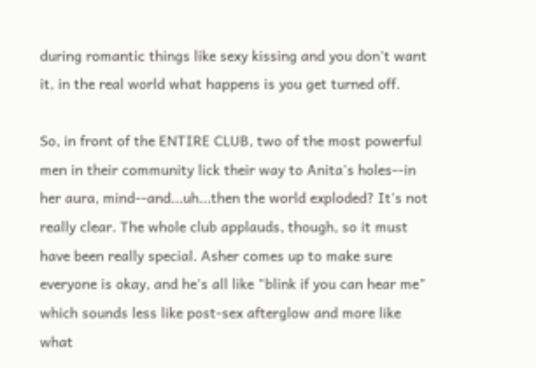during romantic things like sexy kissing and you don't want it, in the real world what happens is you get turned off.

So, in front of the ENTIRE CLUB, two of the most powerful men in their community lick their way to Anita's holes--in her aura, mind--and...uh...then the world exploded? It's not really clear. The whole club applauds, though, so it must have been really special. Asher comes up to make sure everyone is okay, and he's all like "blink if you can hear me" which sounds less like post-sex afterglow and more like what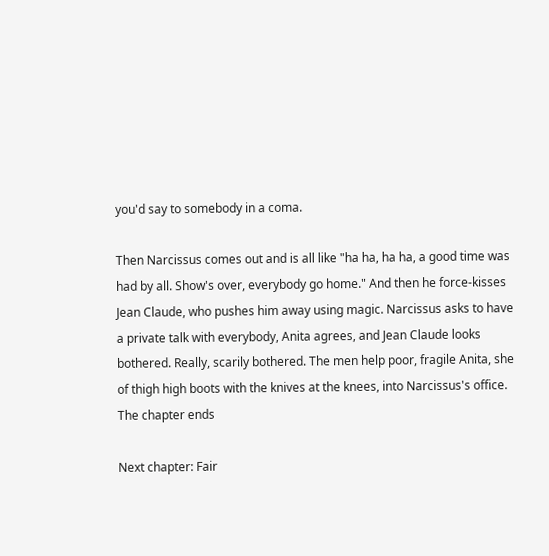you'd say to somebody in a coma.

Then Narcissus comes out and is all like "ha ha, ha ha, a good time was had by all. Show's over, everybody go home." And then he force-kisses Jean Claude, who pushes him away using magic. Narcissus asks to have a private talk with everybody, Anita agrees, and Jean Claude looks bothered. Really, scarily bothered. The men help poor, fragile Anita, she of thigh high boots with the knives at the knees, into Narcissus's office. The chapter ends

Next chapter: Fair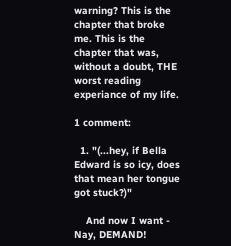warning? This is the chapter that broke me. This is the chapter that was, without a doubt, THE worst reading experiance of my life.

1 comment:

  1. "(...hey, if Bella Edward is so icy, does that mean her tongue got stuck?)"

    And now I want - Nay, DEMAND!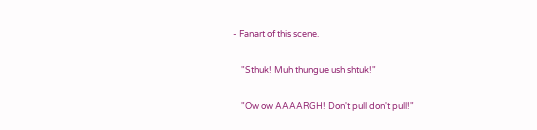- Fanart of this scene.

    "Sthuk! Muh thungue ush shtuk!"

    "Ow ow AAAARGH! Don't pull don't pull!"